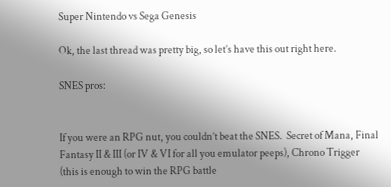Super Nintendo vs Sega Genesis

Ok, the last thread was pretty big, so let’s have this out right here.

SNES pros:


If you were an RPG nut, you couldn’t beat the SNES.  Secret of Mana, Final Fantasy II & III (or IV & VI for all you emulator peeps), Chrono Trigger (this is enough to win the RPG battle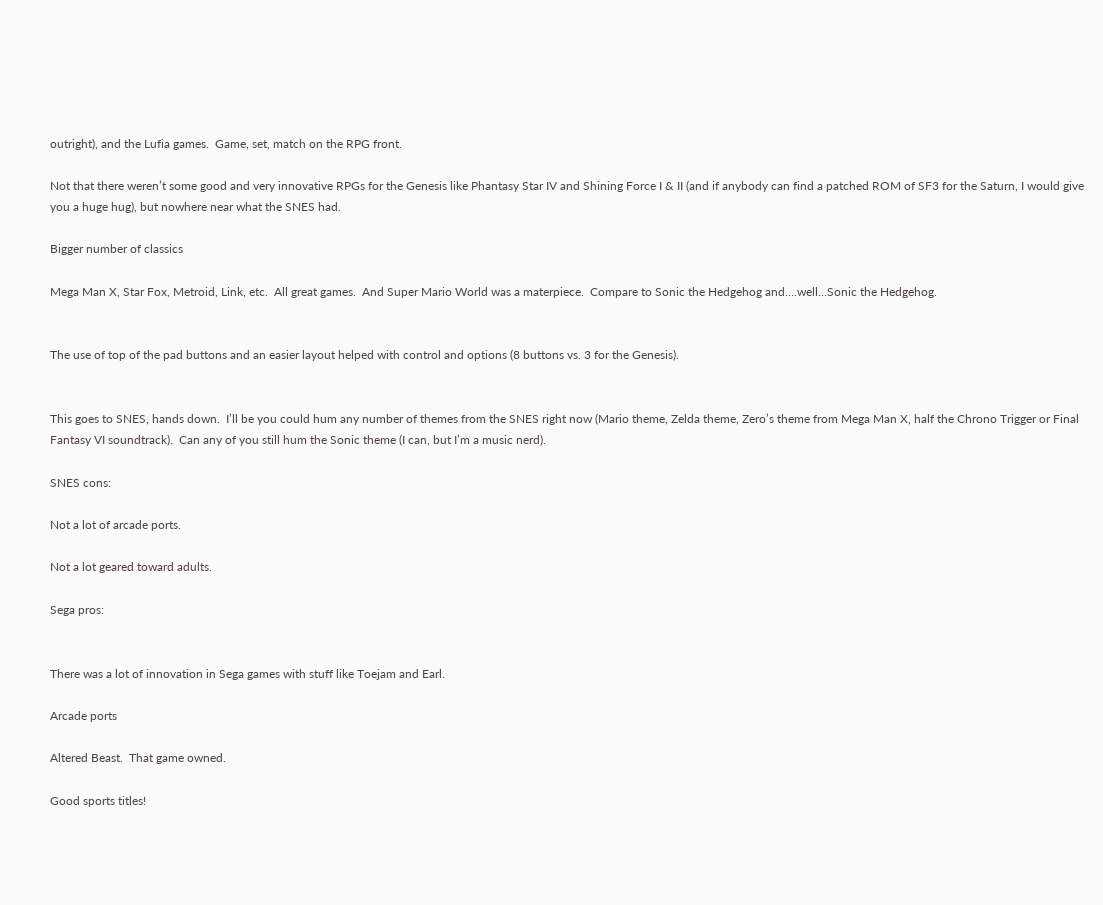outright), and the Lufia games.  Game, set, match on the RPG front.

Not that there weren’t some good and very innovative RPGs for the Genesis like Phantasy Star IV and Shining Force I & II (and if anybody can find a patched ROM of SF3 for the Saturn, I would give you a huge hug), but nowhere near what the SNES had.

Bigger number of classics

Mega Man X, Star Fox, Metroid, Link, etc.  All great games.  And Super Mario World was a materpiece.  Compare to Sonic the Hedgehog and….well…Sonic the Hedgehog.


The use of top of the pad buttons and an easier layout helped with control and options (8 buttons vs. 3 for the Genesis).


This goes to SNES, hands down.  I’ll be you could hum any number of themes from the SNES right now (Mario theme, Zelda theme, Zero’s theme from Mega Man X, half the Chrono Trigger or Final Fantasy VI soundtrack).  Can any of you still hum the Sonic theme (I can, but I’m a music nerd).

SNES cons:

Not a lot of arcade ports.

Not a lot geared toward adults.

Sega pros:


There was a lot of innovation in Sega games with stuff like Toejam and Earl.

Arcade ports

Altered Beast.  That game owned.

Good sports titles!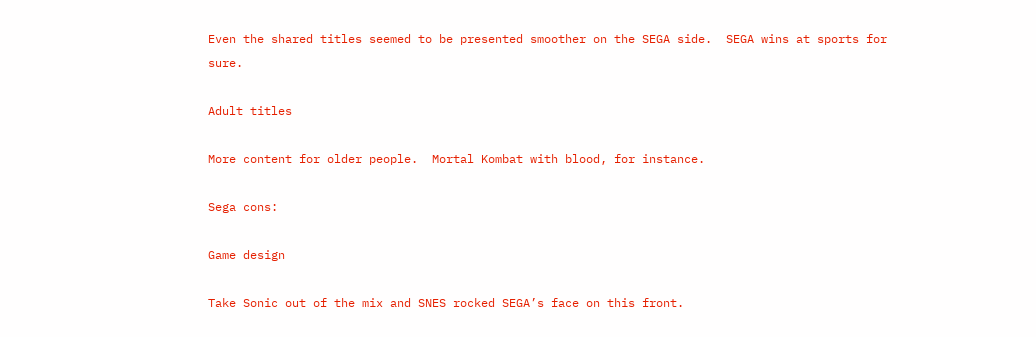Even the shared titles seemed to be presented smoother on the SEGA side.  SEGA wins at sports for sure.

Adult titles

More content for older people.  Mortal Kombat with blood, for instance.

Sega cons:

Game design

Take Sonic out of the mix and SNES rocked SEGA’s face on this front.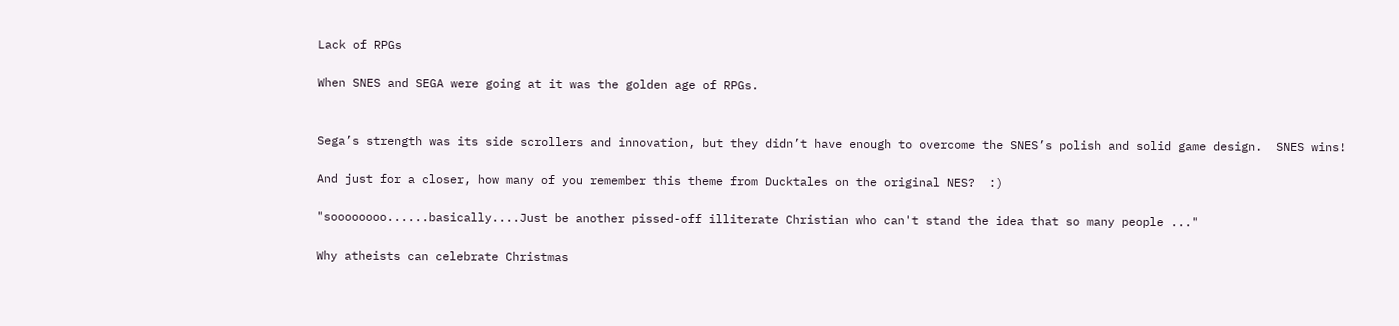Lack of RPGs

When SNES and SEGA were going at it was the golden age of RPGs.


Sega’s strength was its side scrollers and innovation, but they didn’t have enough to overcome the SNES’s polish and solid game design.  SNES wins!

And just for a closer, how many of you remember this theme from Ducktales on the original NES?  :)

"soooooooo......basically....Just be another pissed-off illiterate Christian who can't stand the idea that so many people ..."

Why atheists can celebrate Christmas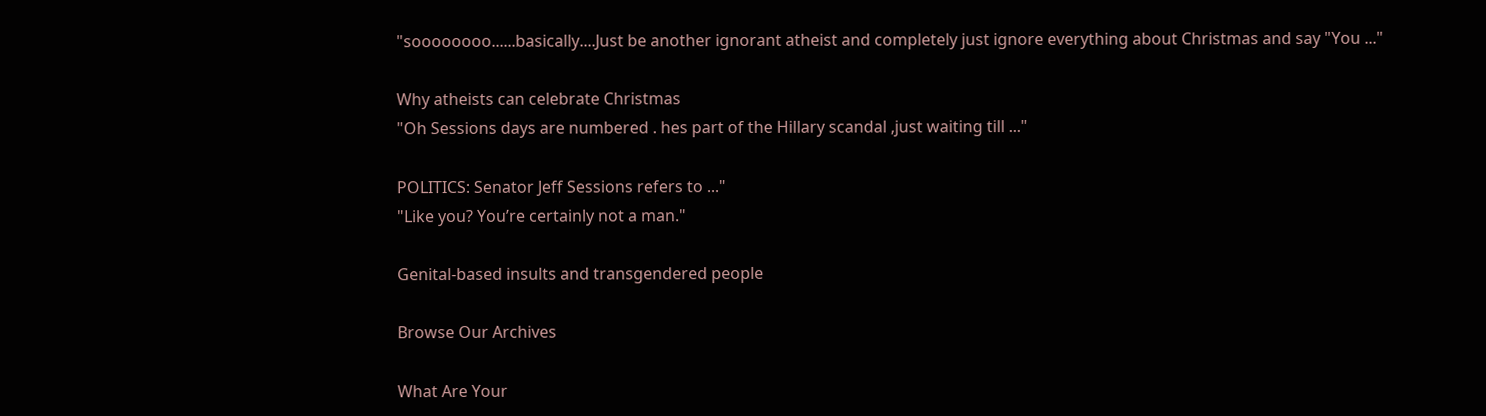"soooooooo......basically....Just be another ignorant atheist and completely just ignore everything about Christmas and say "You ..."

Why atheists can celebrate Christmas
"Oh Sessions days are numbered . hes part of the Hillary scandal ,just waiting till ..."

POLITICS: Senator Jeff Sessions refers to ..."
"Like you? You’re certainly not a man."

Genital-based insults and transgendered people

Browse Our Archives

What Are Your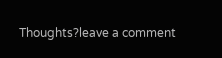Thoughts?leave a comment